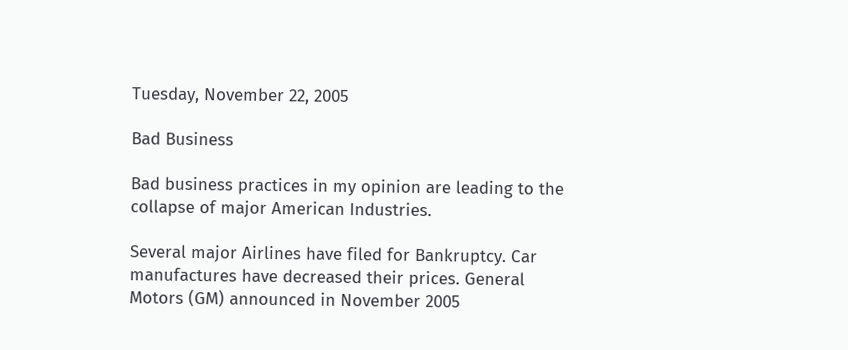Tuesday, November 22, 2005

Bad Business

Bad business practices in my opinion are leading to the collapse of major American Industries.

Several major Airlines have filed for Bankruptcy. Car manufactures have decreased their prices. General Motors (GM) announced in November 2005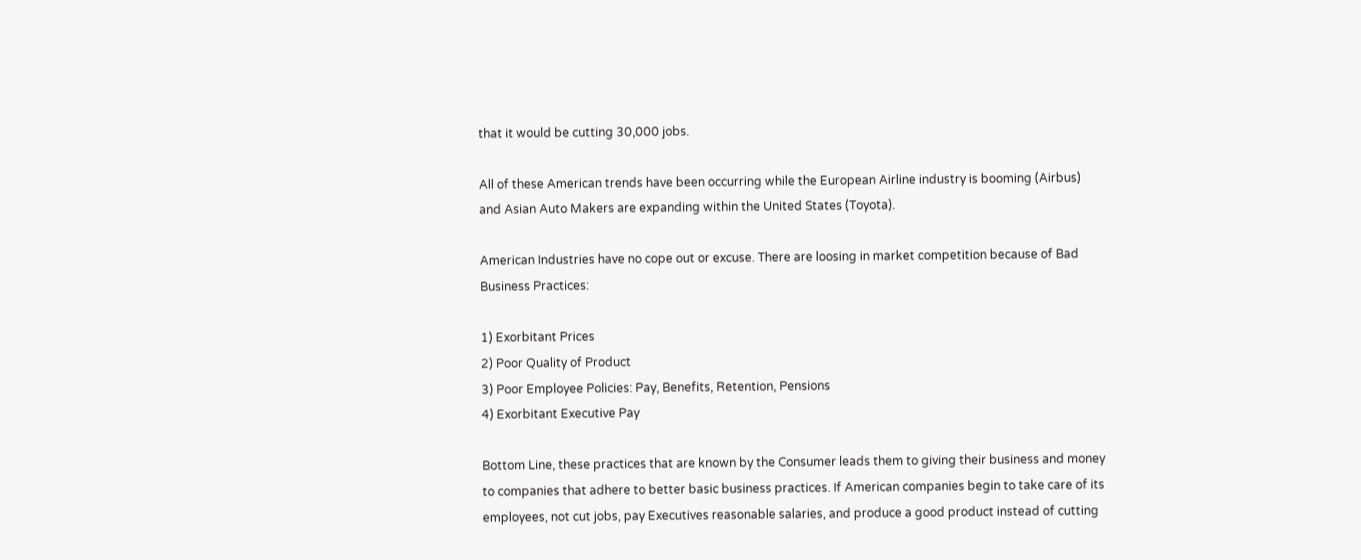that it would be cutting 30,000 jobs.

All of these American trends have been occurring while the European Airline industry is booming (Airbus) and Asian Auto Makers are expanding within the United States (Toyota).

American Industries have no cope out or excuse. There are loosing in market competition because of Bad Business Practices:

1) Exorbitant Prices
2) Poor Quality of Product
3) Poor Employee Policies: Pay, Benefits, Retention, Pensions
4) Exorbitant Executive Pay

Bottom Line, these practices that are known by the Consumer leads them to giving their business and money to companies that adhere to better basic business practices. If American companies begin to take care of its employees, not cut jobs, pay Executives reasonable salaries, and produce a good product instead of cutting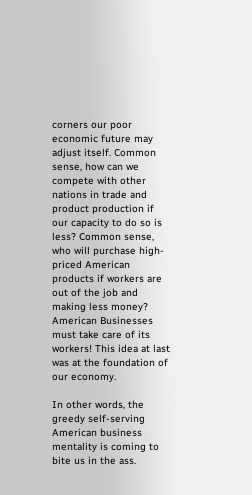corners our poor economic future may adjust itself. Common sense, how can we compete with other nations in trade and product production if our capacity to do so is less? Common sense, who will purchase high-priced American products if workers are out of the job and making less money? American Businesses must take care of its workers! This idea at last was at the foundation of our economy.

In other words, the greedy self-serving American business mentality is coming to bite us in the ass.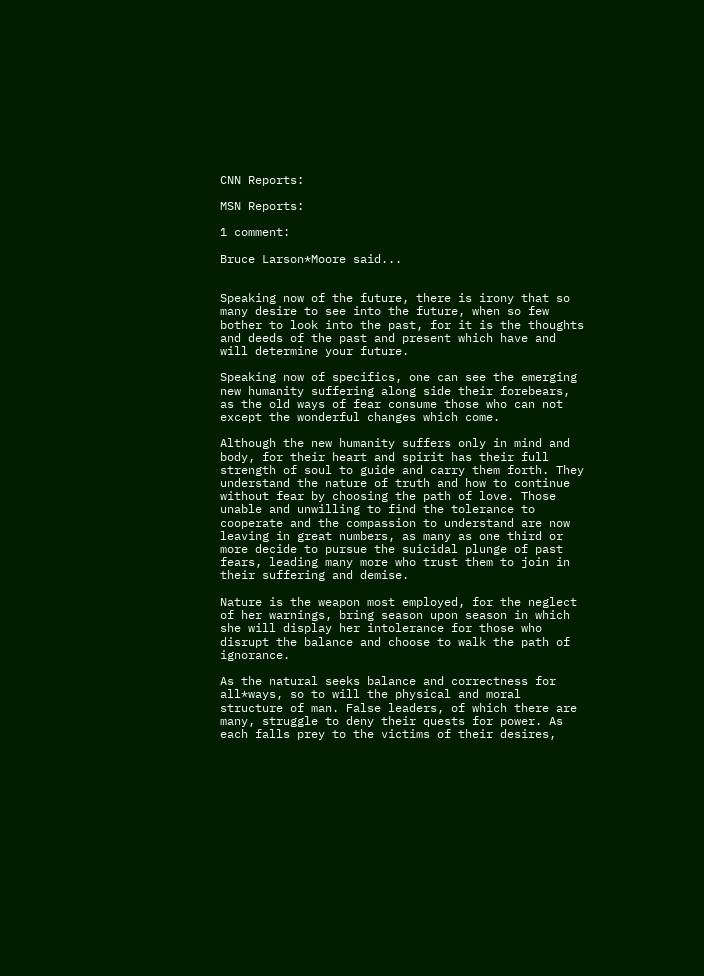CNN Reports:

MSN Reports:

1 comment:

Bruce Larson*Moore said...


Speaking now of the future, there is irony that so many desire to see into the future, when so few bother to look into the past, for it is the thoughts and deeds of the past and present which have and will determine your future.

Speaking now of specifics, one can see the emerging new humanity suffering along side their forebears, as the old ways of fear consume those who can not except the wonderful changes which come.

Although the new humanity suffers only in mind and body, for their heart and spirit has their full strength of soul to guide and carry them forth. They understand the nature of truth and how to continue without fear by choosing the path of love. Those unable and unwilling to find the tolerance to cooperate and the compassion to understand are now leaving in great numbers, as many as one third or more decide to pursue the suicidal plunge of past fears, leading many more who trust them to join in their suffering and demise.

Nature is the weapon most employed, for the neglect of her warnings, bring season upon season in which she will display her intolerance for those who disrupt the balance and choose to walk the path of ignorance.

As the natural seeks balance and correctness for all*ways, so to will the physical and moral structure of man. False leaders, of which there are many, struggle to deny their quests for power. As each falls prey to the victims of their desires,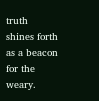truth shines forth as a beacon for the weary.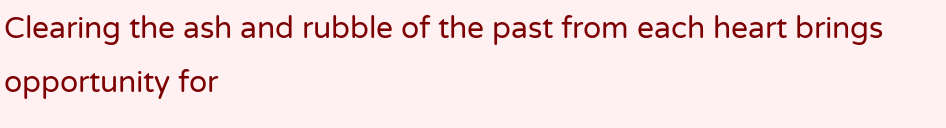Clearing the ash and rubble of the past from each heart brings opportunity for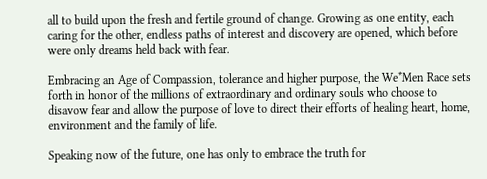all to build upon the fresh and fertile ground of change. Growing as one entity, each caring for the other, endless paths of interest and discovery are opened, which before were only dreams held back with fear.

Embracing an Age of Compassion, tolerance and higher purpose, the We*Men Race sets forth in honor of the millions of extraordinary and ordinary souls who choose to disavow fear and allow the purpose of love to direct their efforts of healing heart, home, environment and the family of life.

Speaking now of the future, one has only to embrace the truth for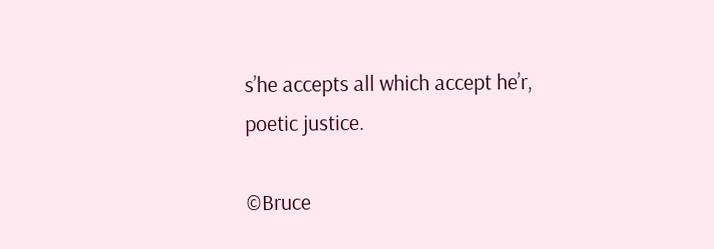s’he accepts all which accept he’r, poetic justice.

©Bruce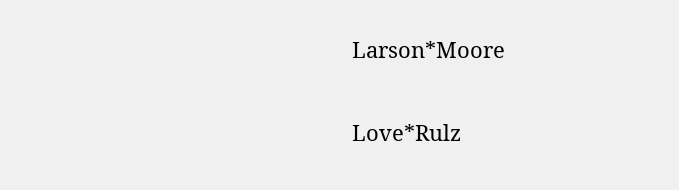Larson*Moore

Love*Rulz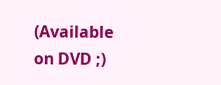(Available on DVD ;)